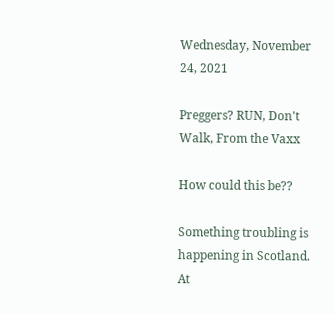Wednesday, November 24, 2021

Preggers? RUN, Don't Walk, From the Vaxx

How could this be??

Something troubling is happening in Scotland.  At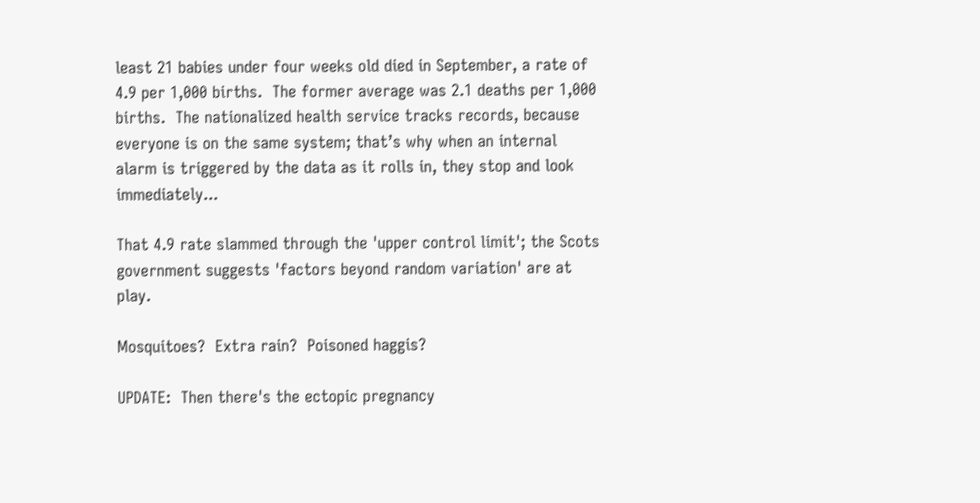least 21 babies under four weeks old died in September, a rate of 4.9 per 1,000 births.  The former average was 2.1 deaths per 1,000 births.  The nationalized health service tracks records, because everyone is on the same system; that’s why when an internal alarm is triggered by the data as it rolls in, they stop and look immediately...

That 4.9 rate slammed through the 'upper control limit'; the Scots government suggests 'factors beyond random variation' are at play.

Mosquitoes?  Extra rain?  Poisoned haggis?

UPDATE:  Then there's the ectopic pregnancy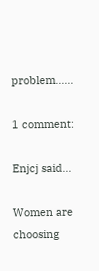problem......

1 comment:

Enjcj said...

Women are choosing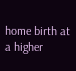home birth at a higher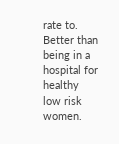rate to. Better than being in a hospital for healthy low risk women.